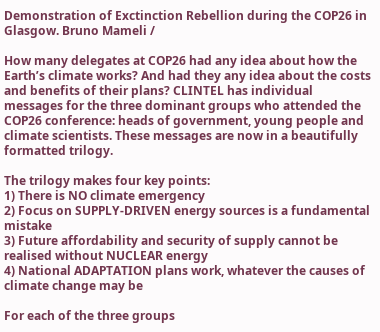Demonstration of Exctinction Rebellion during the COP26 in Glasgow. Bruno Mameli /

How many delegates at COP26 had any idea about how the Earth’s climate works? And had they any idea about the costs and benefits of their plans? CLINTEL has individual messages for the three dominant groups who attended the COP26 conference: heads of government, young people and climate scientists. These messages are now in a beautifully formatted trilogy.

The trilogy makes four key points:
1) There is NO climate emergency
2) Focus on SUPPLY-DRIVEN energy sources is a fundamental mistake
3) Future affordability and security of supply cannot be realised without NUCLEAR energy
4) National ADAPTATION plans work, whatever the causes of climate change may be

For each of the three groups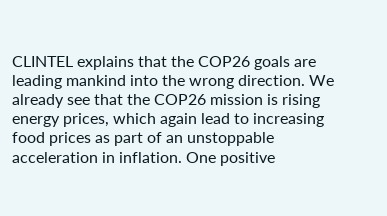CLINTEL explains that the COP26 goals are leading mankind into the wrong direction. We already see that the COP26 mission is rising energy prices, which again lead to increasing food prices as part of an unstoppable acceleration in inflation. One positive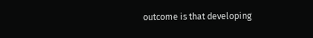outcome is that developing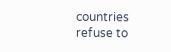countries refuse to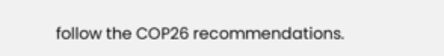follow the COP26 recommendations.